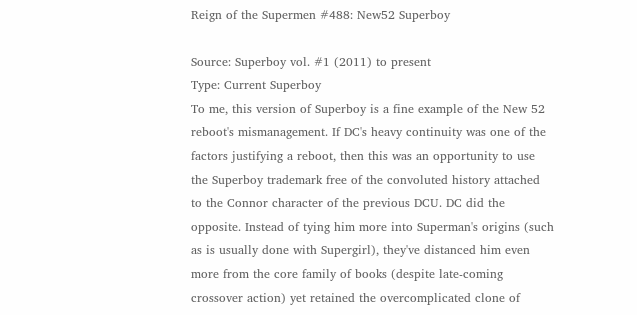Reign of the Supermen #488: New52 Superboy

Source: Superboy vol. #1 (2011) to present
Type: Current Superboy
To me, this version of Superboy is a fine example of the New 52 reboot's mismanagement. If DC's heavy continuity was one of the factors justifying a reboot, then this was an opportunity to use the Superboy trademark free of the convoluted history attached to the Connor character of the previous DCU. DC did the opposite. Instead of tying him more into Superman's origins (such as is usually done with Supergirl), they've distanced him even more from the core family of books (despite late-coming crossover action) yet retained the overcomplicated clone of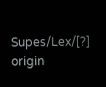Supes/Lex/[?] origin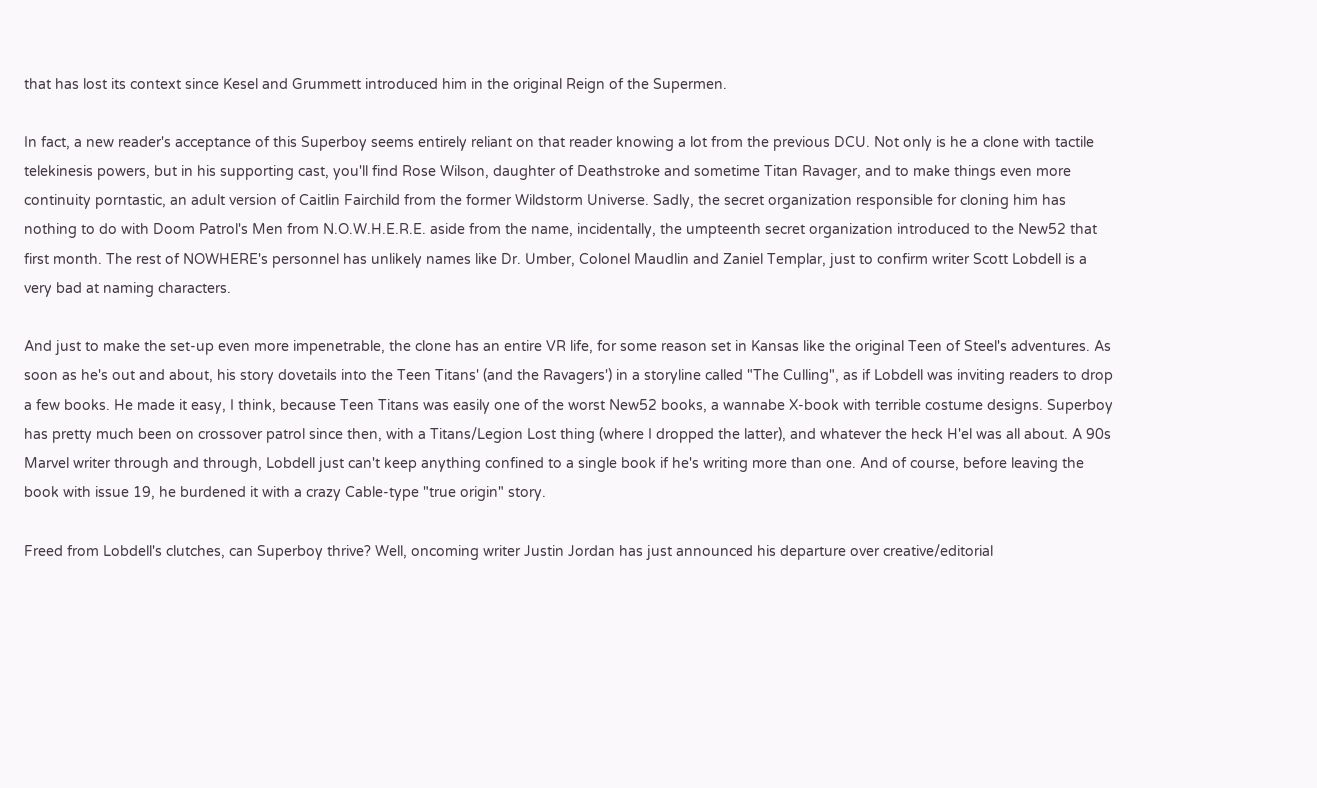that has lost its context since Kesel and Grummett introduced him in the original Reign of the Supermen.

In fact, a new reader's acceptance of this Superboy seems entirely reliant on that reader knowing a lot from the previous DCU. Not only is he a clone with tactile telekinesis powers, but in his supporting cast, you'll find Rose Wilson, daughter of Deathstroke and sometime Titan Ravager, and to make things even more continuity porntastic, an adult version of Caitlin Fairchild from the former Wildstorm Universe. Sadly, the secret organization responsible for cloning him has nothing to do with Doom Patrol's Men from N.O.W.H.E.R.E. aside from the name, incidentally, the umpteenth secret organization introduced to the New52 that first month. The rest of NOWHERE's personnel has unlikely names like Dr. Umber, Colonel Maudlin and Zaniel Templar, just to confirm writer Scott Lobdell is a very bad at naming characters.

And just to make the set-up even more impenetrable, the clone has an entire VR life, for some reason set in Kansas like the original Teen of Steel's adventures. As soon as he's out and about, his story dovetails into the Teen Titans' (and the Ravagers') in a storyline called "The Culling", as if Lobdell was inviting readers to drop a few books. He made it easy, I think, because Teen Titans was easily one of the worst New52 books, a wannabe X-book with terrible costume designs. Superboy has pretty much been on crossover patrol since then, with a Titans/Legion Lost thing (where I dropped the latter), and whatever the heck H'el was all about. A 90s Marvel writer through and through, Lobdell just can't keep anything confined to a single book if he's writing more than one. And of course, before leaving the book with issue 19, he burdened it with a crazy Cable-type "true origin" story.

Freed from Lobdell's clutches, can Superboy thrive? Well, oncoming writer Justin Jordan has just announced his departure over creative/editorial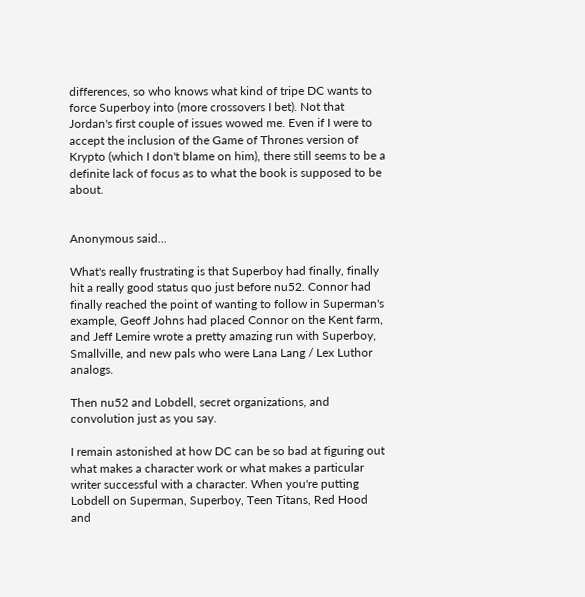differences, so who knows what kind of tripe DC wants to force Superboy into (more crossovers I bet). Not that Jordan's first couple of issues wowed me. Even if I were to accept the inclusion of the Game of Thrones version of Krypto (which I don't blame on him), there still seems to be a definite lack of focus as to what the book is supposed to be about.


Anonymous said...

What's really frustrating is that Superboy had finally, finally hit a really good status quo just before nu52. Connor had finally reached the point of wanting to follow in Superman's example, Geoff Johns had placed Connor on the Kent farm, and Jeff Lemire wrote a pretty amazing run with Superboy, Smallville, and new pals who were Lana Lang / Lex Luthor analogs.

Then nu52 and Lobdell, secret organizations, and convolution just as you say.

I remain astonished at how DC can be so bad at figuring out what makes a character work or what makes a particular writer successful with a character. When you're putting Lobdell on Superman, Superboy, Teen Titans, Red Hood and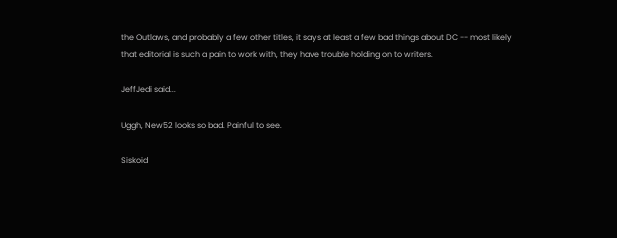the Outlaws, and probably a few other titles, it says at least a few bad things about DC -- most likely that editorial is such a pain to work with, they have trouble holding on to writers.

JeffJedi said...

Uggh, New52 looks so bad. Painful to see.

Siskoid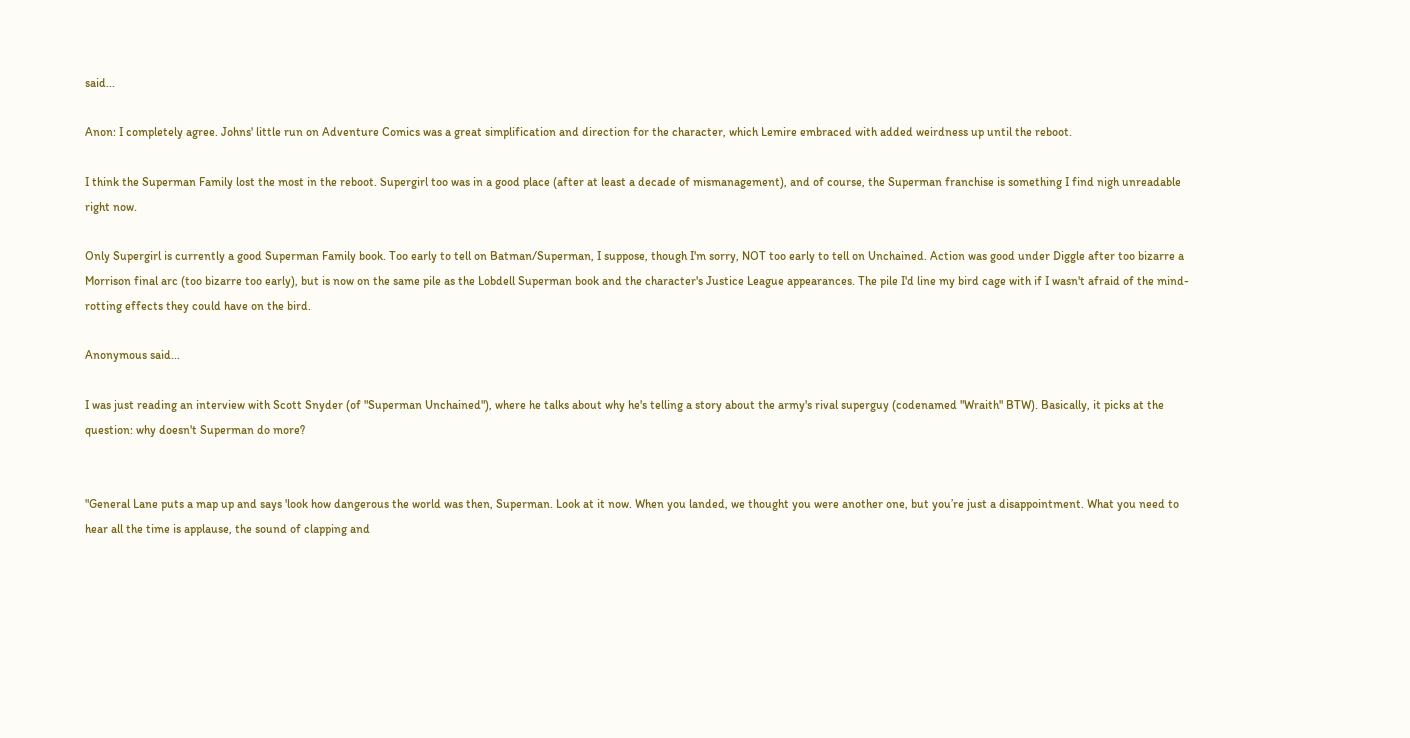said...

Anon: I completely agree. Johns' little run on Adventure Comics was a great simplification and direction for the character, which Lemire embraced with added weirdness up until the reboot.

I think the Superman Family lost the most in the reboot. Supergirl too was in a good place (after at least a decade of mismanagement), and of course, the Superman franchise is something I find nigh unreadable right now.

Only Supergirl is currently a good Superman Family book. Too early to tell on Batman/Superman, I suppose, though I'm sorry, NOT too early to tell on Unchained. Action was good under Diggle after too bizarre a Morrison final arc (too bizarre too early), but is now on the same pile as the Lobdell Superman book and the character's Justice League appearances. The pile I'd line my bird cage with if I wasn't afraid of the mind-rotting effects they could have on the bird.

Anonymous said...

I was just reading an interview with Scott Snyder (of "Superman Unchained"), where he talks about why he's telling a story about the army's rival superguy (codenamed "Wraith" BTW). Basically, it picks at the question: why doesn't Superman do more?


"General Lane puts a map up and says 'look how dangerous the world was then, Superman. Look at it now. When you landed, we thought you were another one, but you’re just a disappointment. What you need to hear all the time is applause, the sound of clapping and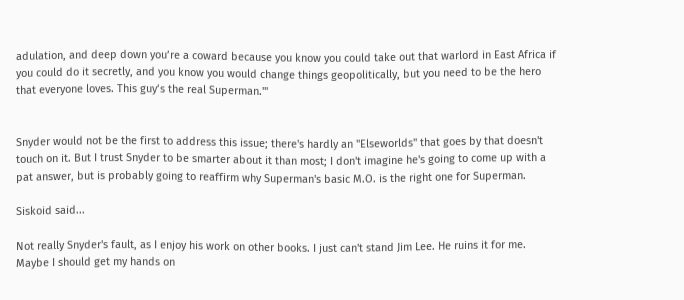adulation, and deep down you’re a coward because you know you could take out that warlord in East Africa if you could do it secretly, and you know you would change things geopolitically, but you need to be the hero that everyone loves. This guy’s the real Superman.'"


Snyder would not be the first to address this issue; there's hardly an "Elseworlds" that goes by that doesn't touch on it. But I trust Snyder to be smarter about it than most; I don't imagine he's going to come up with a pat answer, but is probably going to reaffirm why Superman's basic M.O. is the right one for Superman.

Siskoid said...

Not really Snyder's fault, as I enjoy his work on other books. I just can't stand Jim Lee. He ruins it for me. Maybe I should get my hands on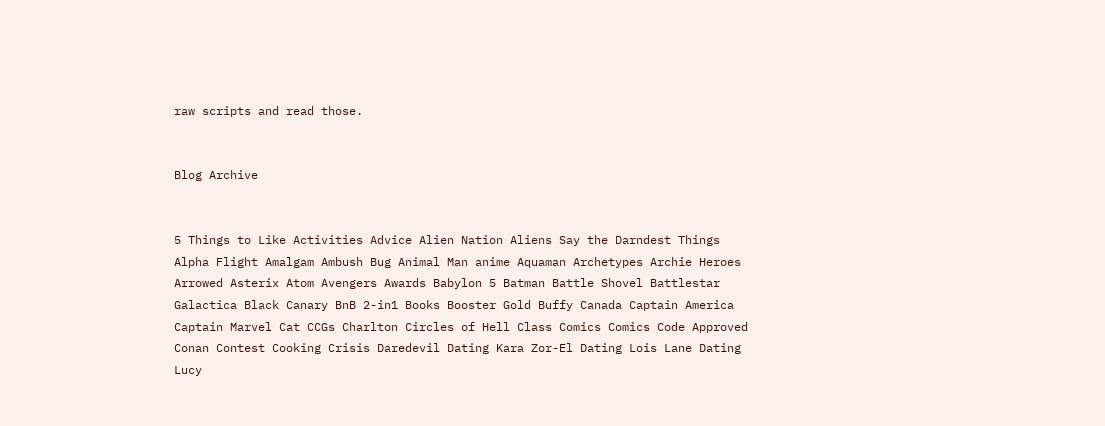raw scripts and read those.


Blog Archive


5 Things to Like Activities Advice Alien Nation Aliens Say the Darndest Things Alpha Flight Amalgam Ambush Bug Animal Man anime Aquaman Archetypes Archie Heroes Arrowed Asterix Atom Avengers Awards Babylon 5 Batman Battle Shovel Battlestar Galactica Black Canary BnB 2-in1 Books Booster Gold Buffy Canada Captain America Captain Marvel Cat CCGs Charlton Circles of Hell Class Comics Comics Code Approved Conan Contest Cooking Crisis Daredevil Dating Kara Zor-El Dating Lois Lane Dating Lucy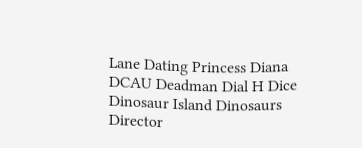Lane Dating Princess Diana DCAU Deadman Dial H Dice Dinosaur Island Dinosaurs Director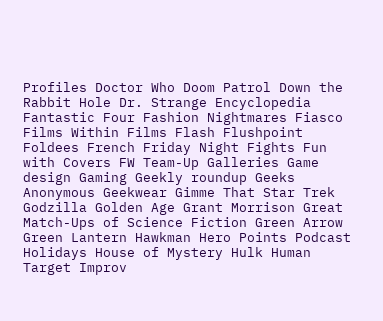Profiles Doctor Who Doom Patrol Down the Rabbit Hole Dr. Strange Encyclopedia Fantastic Four Fashion Nightmares Fiasco Films Within Films Flash Flushpoint Foldees French Friday Night Fights Fun with Covers FW Team-Up Galleries Game design Gaming Geekly roundup Geeks Anonymous Geekwear Gimme That Star Trek Godzilla Golden Age Grant Morrison Great Match-Ups of Science Fiction Green Arrow Green Lantern Hawkman Hero Points Podcast Holidays House of Mystery Hulk Human Target Improv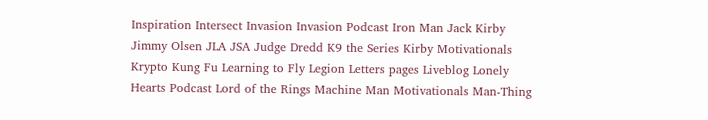Inspiration Intersect Invasion Invasion Podcast Iron Man Jack Kirby Jimmy Olsen JLA JSA Judge Dredd K9 the Series Kirby Motivationals Krypto Kung Fu Learning to Fly Legion Letters pages Liveblog Lonely Hearts Podcast Lord of the Rings Machine Man Motivationals Man-Thing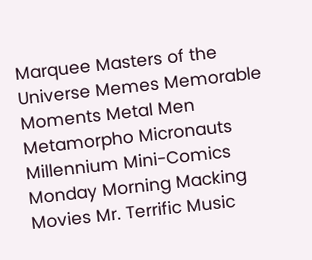Marquee Masters of the Universe Memes Memorable Moments Metal Men Metamorpho Micronauts Millennium Mini-Comics Monday Morning Macking Movies Mr. Terrific Music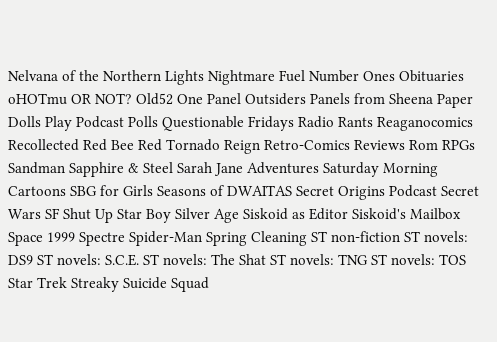Nelvana of the Northern Lights Nightmare Fuel Number Ones Obituaries oHOTmu OR NOT? Old52 One Panel Outsiders Panels from Sheena Paper Dolls Play Podcast Polls Questionable Fridays Radio Rants Reaganocomics Recollected Red Bee Red Tornado Reign Retro-Comics Reviews Rom RPGs Sandman Sapphire & Steel Sarah Jane Adventures Saturday Morning Cartoons SBG for Girls Seasons of DWAITAS Secret Origins Podcast Secret Wars SF Shut Up Star Boy Silver Age Siskoid as Editor Siskoid's Mailbox Space 1999 Spectre Spider-Man Spring Cleaning ST non-fiction ST novels: DS9 ST novels: S.C.E. ST novels: The Shat ST novels: TNG ST novels: TOS Star Trek Streaky Suicide Squad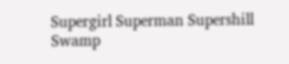Supergirl Superman Supershill Swamp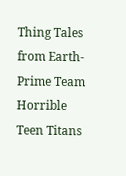Thing Tales from Earth-Prime Team Horrible Teen Titans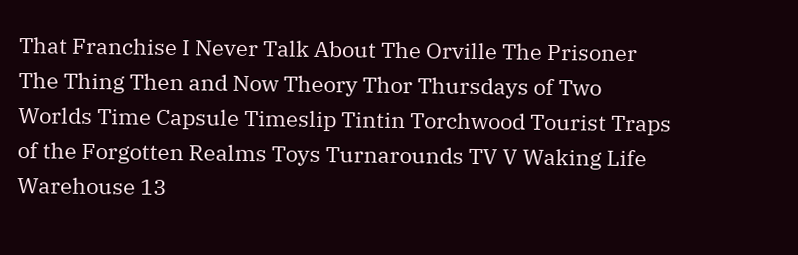That Franchise I Never Talk About The Orville The Prisoner The Thing Then and Now Theory Thor Thursdays of Two Worlds Time Capsule Timeslip Tintin Torchwood Tourist Traps of the Forgotten Realms Toys Turnarounds TV V Waking Life Warehouse 13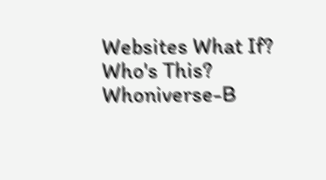Websites What If? Who's This? Whoniverse-B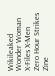Wikileaked Wonder Woman X-Files X-Men Zero Hour Strikes Zine